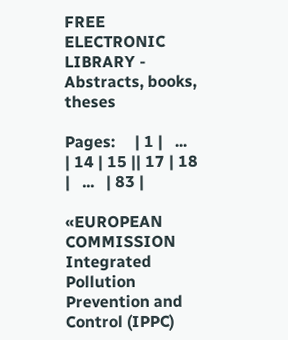FREE ELECTRONIC LIBRARY - Abstracts, books, theses

Pages:     | 1 |   ...   | 14 | 15 || 17 | 18 |   ...   | 83 |

«EUROPEAN COMMISSION Integrated Pollution Prevention and Control (IPPC)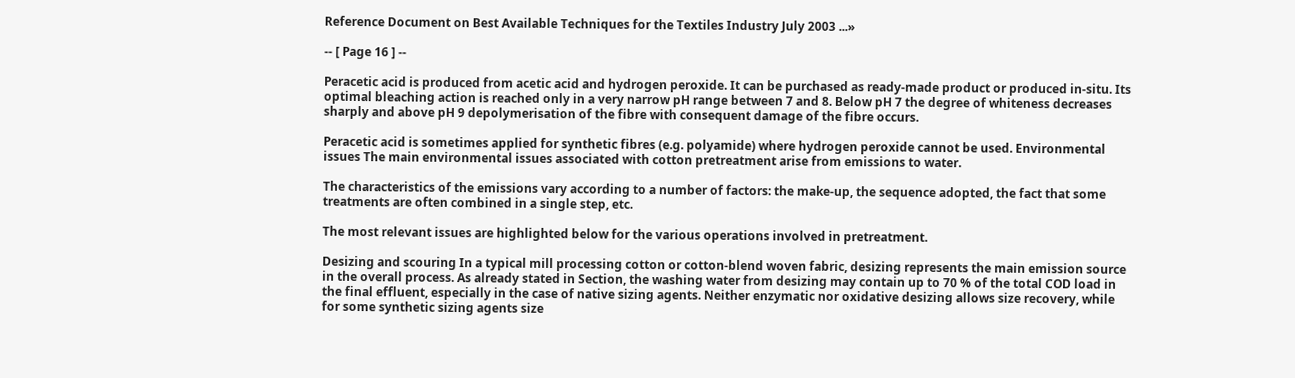Reference Document on Best Available Techniques for the Textiles Industry July 2003 ...»

-- [ Page 16 ] --

Peracetic acid is produced from acetic acid and hydrogen peroxide. It can be purchased as ready-made product or produced in-situ. Its optimal bleaching action is reached only in a very narrow pH range between 7 and 8. Below pH 7 the degree of whiteness decreases sharply and above pH 9 depolymerisation of the fibre with consequent damage of the fibre occurs.

Peracetic acid is sometimes applied for synthetic fibres (e.g. polyamide) where hydrogen peroxide cannot be used. Environmental issues The main environmental issues associated with cotton pretreatment arise from emissions to water.

The characteristics of the emissions vary according to a number of factors: the make-up, the sequence adopted, the fact that some treatments are often combined in a single step, etc.

The most relevant issues are highlighted below for the various operations involved in pretreatment.

Desizing and scouring In a typical mill processing cotton or cotton-blend woven fabric, desizing represents the main emission source in the overall process. As already stated in Section, the washing water from desizing may contain up to 70 % of the total COD load in the final effluent, especially in the case of native sizing agents. Neither enzymatic nor oxidative desizing allows size recovery, while for some synthetic sizing agents size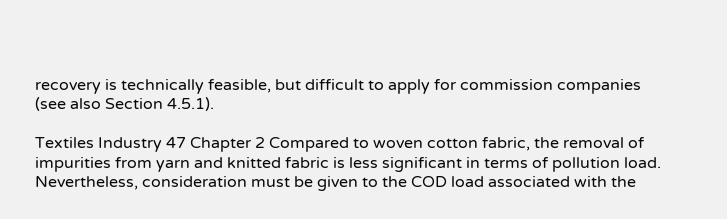recovery is technically feasible, but difficult to apply for commission companies (see also Section 4.5.1).

Textiles Industry 47 Chapter 2 Compared to woven cotton fabric, the removal of impurities from yarn and knitted fabric is less significant in terms of pollution load. Nevertheless, consideration must be given to the COD load associated with the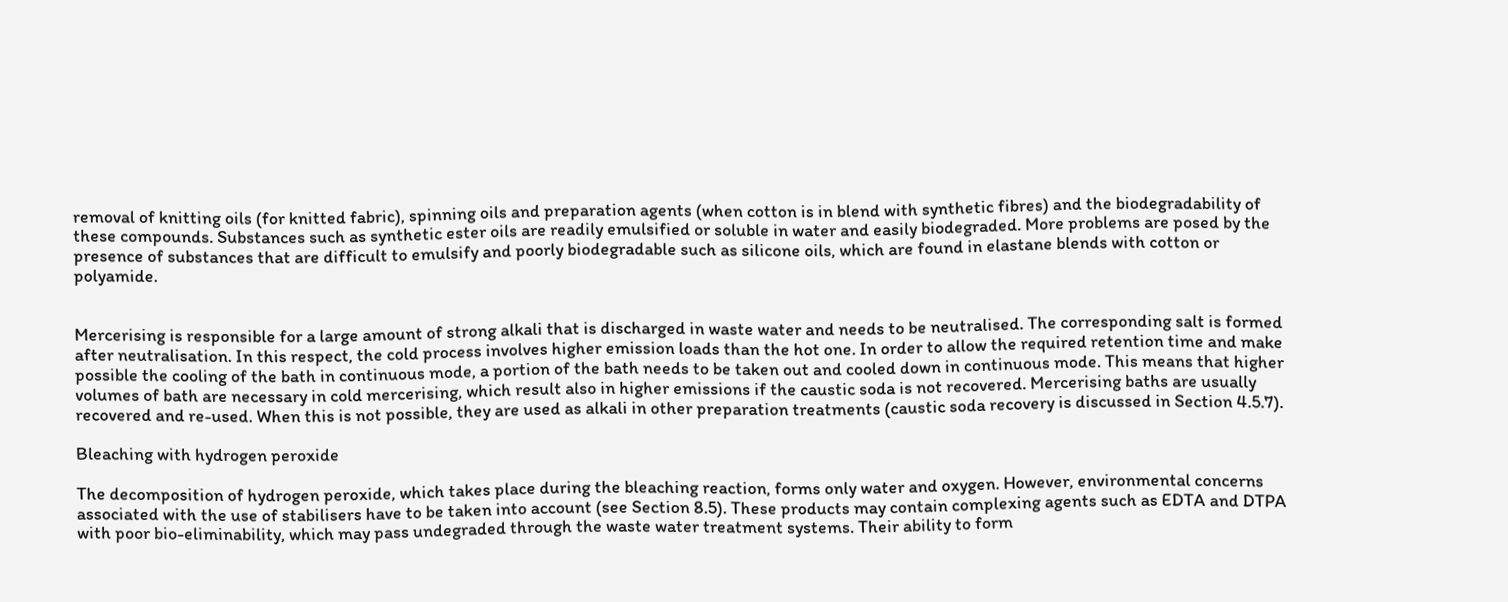removal of knitting oils (for knitted fabric), spinning oils and preparation agents (when cotton is in blend with synthetic fibres) and the biodegradability of these compounds. Substances such as synthetic ester oils are readily emulsified or soluble in water and easily biodegraded. More problems are posed by the presence of substances that are difficult to emulsify and poorly biodegradable such as silicone oils, which are found in elastane blends with cotton or polyamide.


Mercerising is responsible for a large amount of strong alkali that is discharged in waste water and needs to be neutralised. The corresponding salt is formed after neutralisation. In this respect, the cold process involves higher emission loads than the hot one. In order to allow the required retention time and make possible the cooling of the bath in continuous mode, a portion of the bath needs to be taken out and cooled down in continuous mode. This means that higher volumes of bath are necessary in cold mercerising, which result also in higher emissions if the caustic soda is not recovered. Mercerising baths are usually recovered and re-used. When this is not possible, they are used as alkali in other preparation treatments (caustic soda recovery is discussed in Section 4.5.7).

Bleaching with hydrogen peroxide

The decomposition of hydrogen peroxide, which takes place during the bleaching reaction, forms only water and oxygen. However, environmental concerns associated with the use of stabilisers have to be taken into account (see Section 8.5). These products may contain complexing agents such as EDTA and DTPA with poor bio-eliminability, which may pass undegraded through the waste water treatment systems. Their ability to form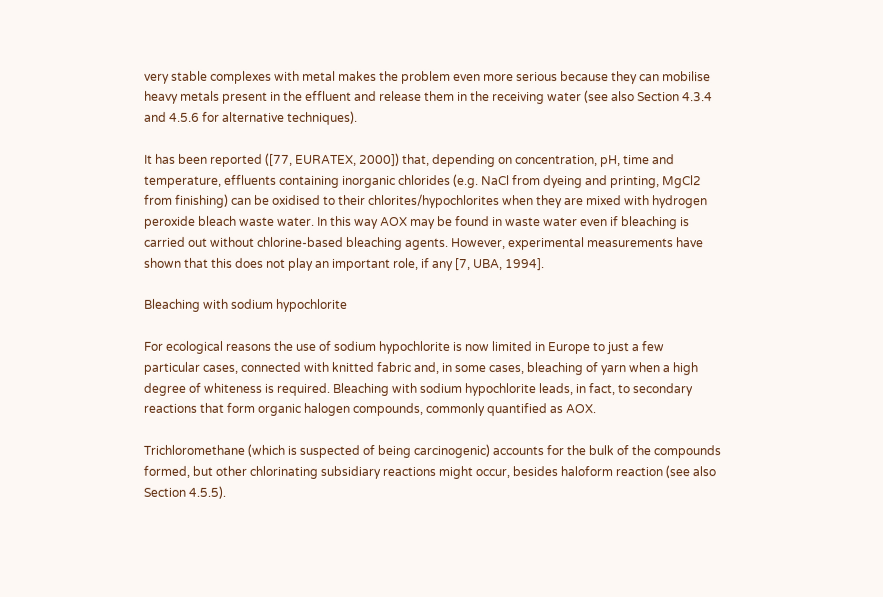very stable complexes with metal makes the problem even more serious because they can mobilise heavy metals present in the effluent and release them in the receiving water (see also Section 4.3.4 and 4.5.6 for alternative techniques).

It has been reported ([77, EURATEX, 2000]) that, depending on concentration, pH, time and temperature, effluents containing inorganic chlorides (e.g. NaCl from dyeing and printing, MgCl2 from finishing) can be oxidised to their chlorites/hypochlorites when they are mixed with hydrogen peroxide bleach waste water. In this way AOX may be found in waste water even if bleaching is carried out without chlorine-based bleaching agents. However, experimental measurements have shown that this does not play an important role, if any [7, UBA, 1994].

Bleaching with sodium hypochlorite

For ecological reasons the use of sodium hypochlorite is now limited in Europe to just a few particular cases, connected with knitted fabric and, in some cases, bleaching of yarn when a high degree of whiteness is required. Bleaching with sodium hypochlorite leads, in fact, to secondary reactions that form organic halogen compounds, commonly quantified as AOX.

Trichloromethane (which is suspected of being carcinogenic) accounts for the bulk of the compounds formed, but other chlorinating subsidiary reactions might occur, besides haloform reaction (see also Section 4.5.5).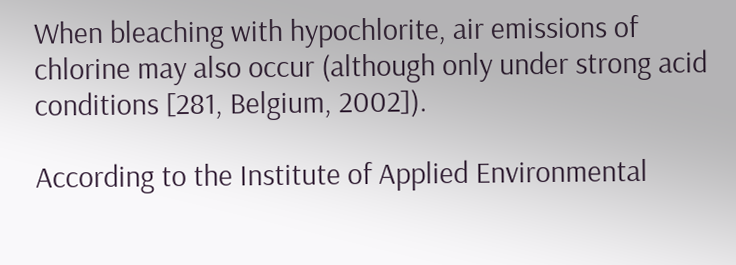When bleaching with hypochlorite, air emissions of chlorine may also occur (although only under strong acid conditions [281, Belgium, 2002]).

According to the Institute of Applied Environmental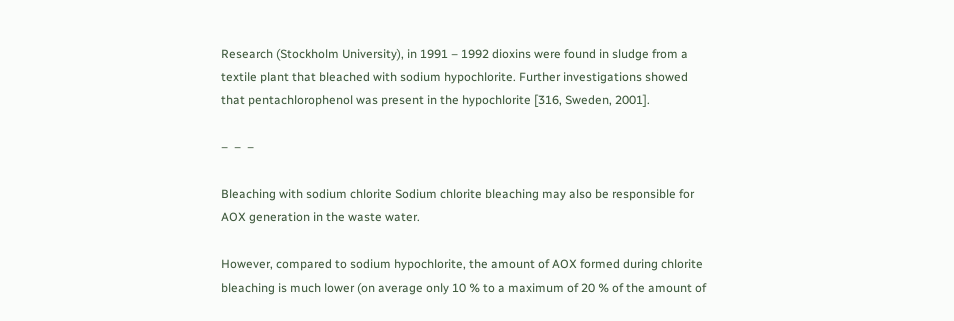Research (Stockholm University), in 1991 – 1992 dioxins were found in sludge from a textile plant that bleached with sodium hypochlorite. Further investigations showed that pentachlorophenol was present in the hypochlorite [316, Sweden, 2001].

–  –  –

Bleaching with sodium chlorite Sodium chlorite bleaching may also be responsible for AOX generation in the waste water.

However, compared to sodium hypochlorite, the amount of AOX formed during chlorite bleaching is much lower (on average only 10 % to a maximum of 20 % of the amount of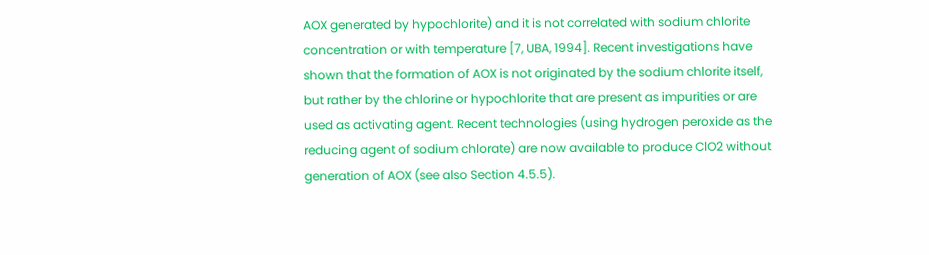AOX generated by hypochlorite) and it is not correlated with sodium chlorite concentration or with temperature [7, UBA, 1994]. Recent investigations have shown that the formation of AOX is not originated by the sodium chlorite itself, but rather by the chlorine or hypochlorite that are present as impurities or are used as activating agent. Recent technologies (using hydrogen peroxide as the reducing agent of sodium chlorate) are now available to produce ClO2 without generation of AOX (see also Section 4.5.5).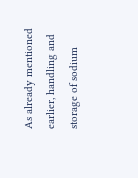As already mentioned earlier, handling and storage of sodium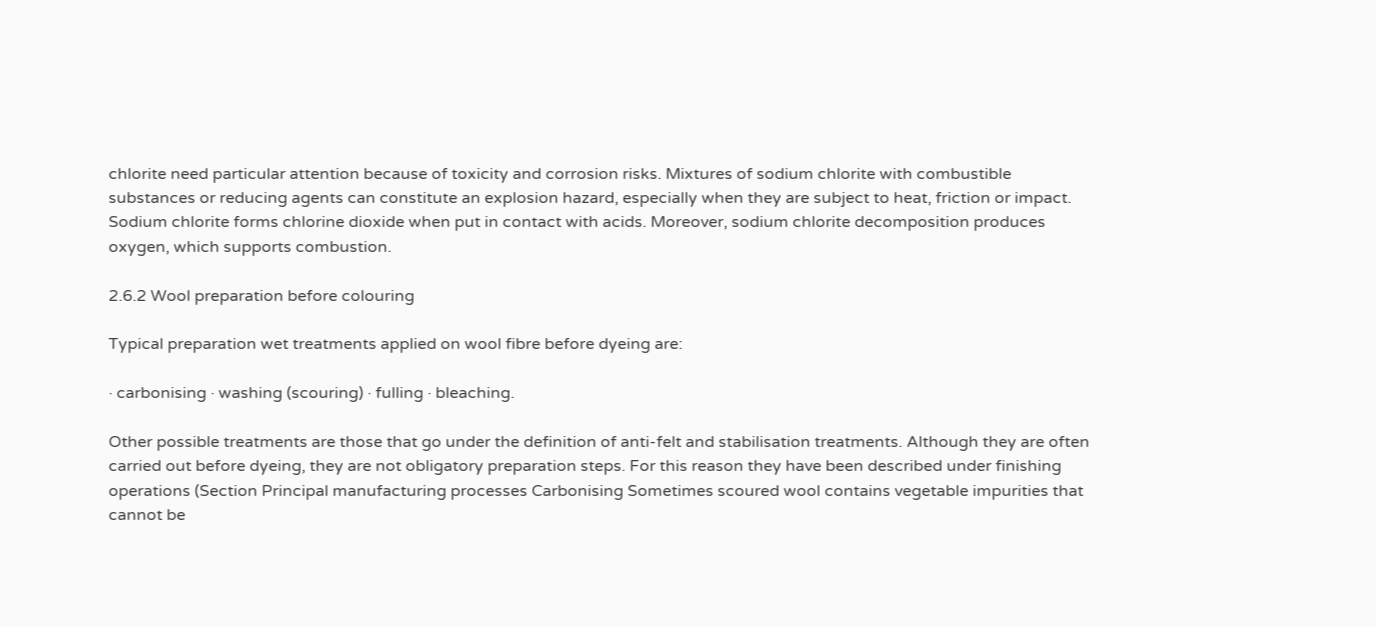chlorite need particular attention because of toxicity and corrosion risks. Mixtures of sodium chlorite with combustible substances or reducing agents can constitute an explosion hazard, especially when they are subject to heat, friction or impact. Sodium chlorite forms chlorine dioxide when put in contact with acids. Moreover, sodium chlorite decomposition produces oxygen, which supports combustion.

2.6.2 Wool preparation before colouring

Typical preparation wet treatments applied on wool fibre before dyeing are:

· carbonising · washing (scouring) · fulling · bleaching.

Other possible treatments are those that go under the definition of anti-felt and stabilisation treatments. Although they are often carried out before dyeing, they are not obligatory preparation steps. For this reason they have been described under finishing operations (Section Principal manufacturing processes Carbonising Sometimes scoured wool contains vegetable impurities that cannot be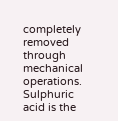completely removed through mechanical operations. Sulphuric acid is the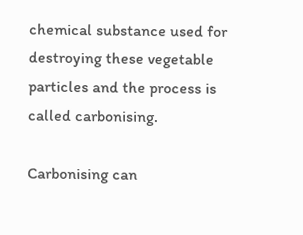chemical substance used for destroying these vegetable particles and the process is called carbonising.

Carbonising can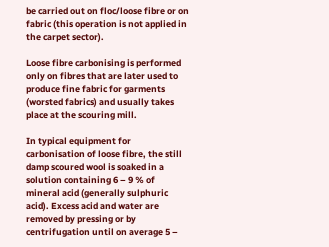be carried out on floc/loose fibre or on fabric (this operation is not applied in the carpet sector).

Loose fibre carbonising is performed only on fibres that are later used to produce fine fabric for garments (worsted fabrics) and usually takes place at the scouring mill.

In typical equipment for carbonisation of loose fibre, the still damp scoured wool is soaked in a solution containing 6 – 9 % of mineral acid (generally sulphuric acid). Excess acid and water are removed by pressing or by centrifugation until on average 5 –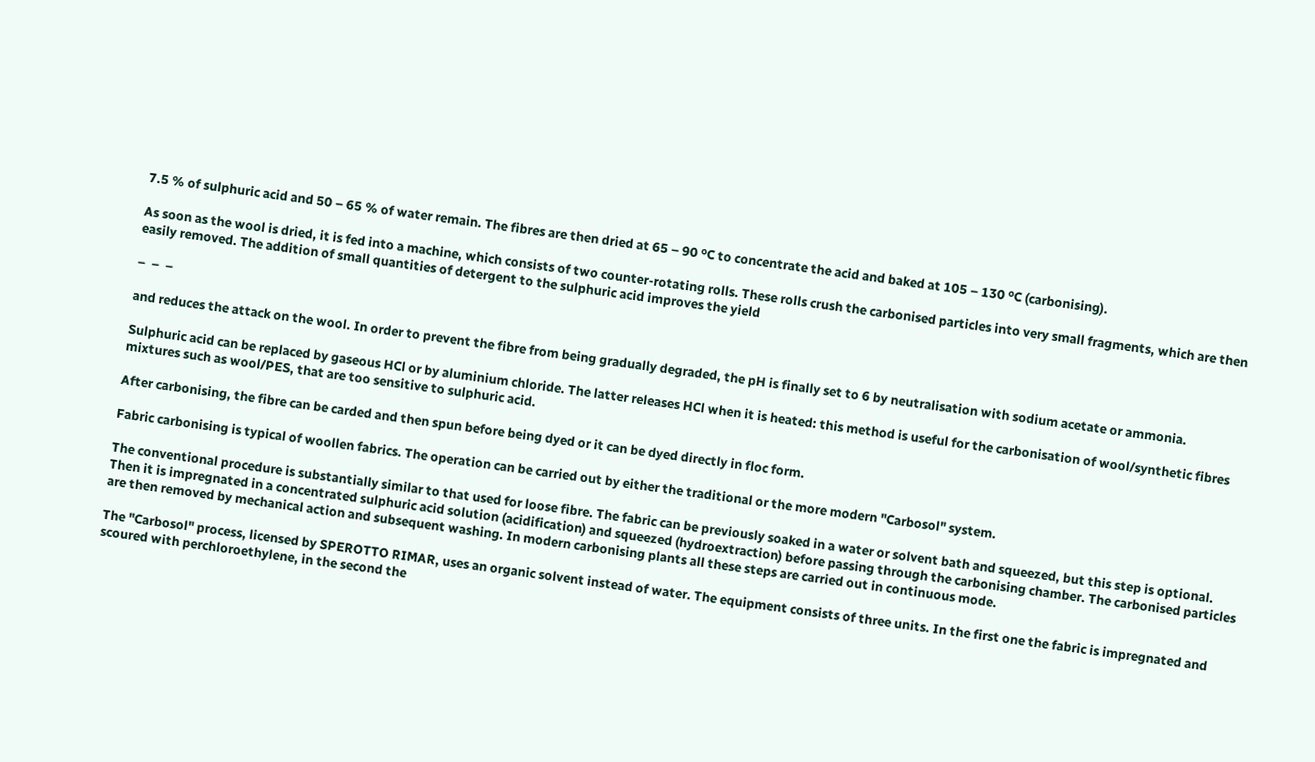7.5 % of sulphuric acid and 50 – 65 % of water remain. The fibres are then dried at 65 – 90 ºC to concentrate the acid and baked at 105 – 130 ºC (carbonising).

As soon as the wool is dried, it is fed into a machine, which consists of two counter-rotating rolls. These rolls crush the carbonised particles into very small fragments, which are then easily removed. The addition of small quantities of detergent to the sulphuric acid improves the yield

–  –  –

and reduces the attack on the wool. In order to prevent the fibre from being gradually degraded, the pH is finally set to 6 by neutralisation with sodium acetate or ammonia.

Sulphuric acid can be replaced by gaseous HCl or by aluminium chloride. The latter releases HCl when it is heated: this method is useful for the carbonisation of wool/synthetic fibres mixtures such as wool/PES, that are too sensitive to sulphuric acid.

After carbonising, the fibre can be carded and then spun before being dyed or it can be dyed directly in floc form.

Fabric carbonising is typical of woollen fabrics. The operation can be carried out by either the traditional or the more modern "Carbosol" system.

The conventional procedure is substantially similar to that used for loose fibre. The fabric can be previously soaked in a water or solvent bath and squeezed, but this step is optional. Then it is impregnated in a concentrated sulphuric acid solution (acidification) and squeezed (hydroextraction) before passing through the carbonising chamber. The carbonised particles are then removed by mechanical action and subsequent washing. In modern carbonising plants all these steps are carried out in continuous mode.

The "Carbosol" process, licensed by SPEROTTO RIMAR, uses an organic solvent instead of water. The equipment consists of three units. In the first one the fabric is impregnated and scoured with perchloroethylene, in the second the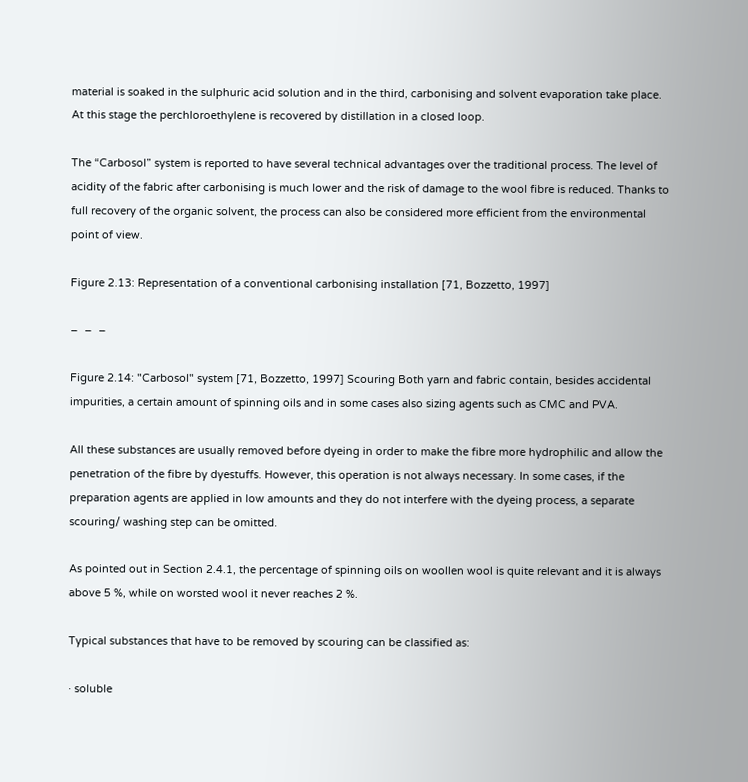material is soaked in the sulphuric acid solution and in the third, carbonising and solvent evaporation take place. At this stage the perchloroethylene is recovered by distillation in a closed loop.

The “Carbosol” system is reported to have several technical advantages over the traditional process. The level of acidity of the fabric after carbonising is much lower and the risk of damage to the wool fibre is reduced. Thanks to full recovery of the organic solvent, the process can also be considered more efficient from the environmental point of view.

Figure 2.13: Representation of a conventional carbonising installation [71, Bozzetto, 1997]

–  –  –

Figure 2.14: "Carbosol" system [71, Bozzetto, 1997] Scouring Both yarn and fabric contain, besides accidental impurities, a certain amount of spinning oils and in some cases also sizing agents such as CMC and PVA.

All these substances are usually removed before dyeing in order to make the fibre more hydrophilic and allow the penetration of the fibre by dyestuffs. However, this operation is not always necessary. In some cases, if the preparation agents are applied in low amounts and they do not interfere with the dyeing process, a separate scouring/ washing step can be omitted.

As pointed out in Section 2.4.1, the percentage of spinning oils on woollen wool is quite relevant and it is always above 5 %, while on worsted wool it never reaches 2 %.

Typical substances that have to be removed by scouring can be classified as:

· soluble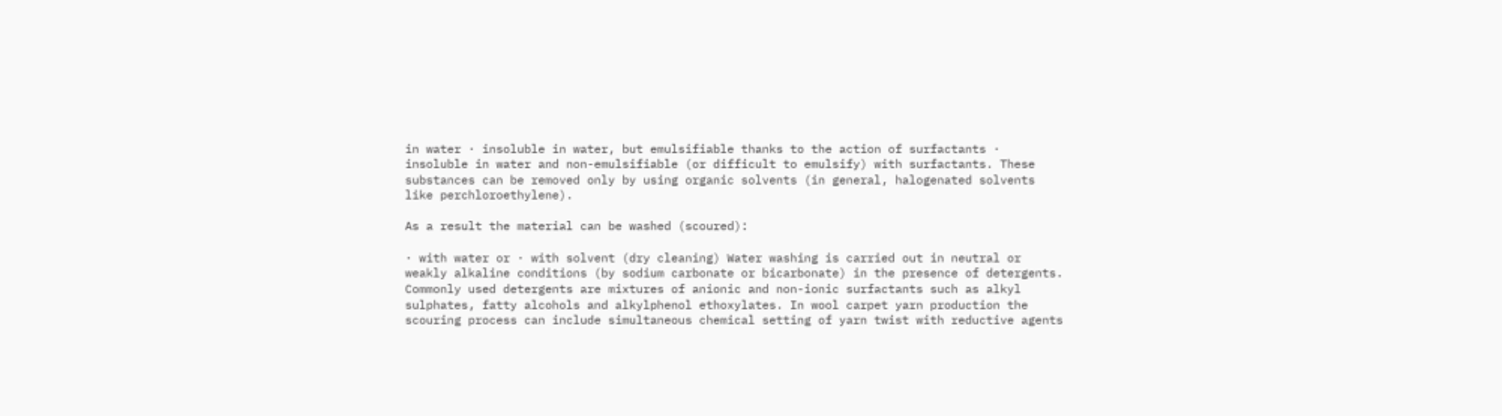in water · insoluble in water, but emulsifiable thanks to the action of surfactants · insoluble in water and non-emulsifiable (or difficult to emulsify) with surfactants. These substances can be removed only by using organic solvents (in general, halogenated solvents like perchloroethylene).

As a result the material can be washed (scoured):

· with water or · with solvent (dry cleaning) Water washing is carried out in neutral or weakly alkaline conditions (by sodium carbonate or bicarbonate) in the presence of detergents. Commonly used detergents are mixtures of anionic and non-ionic surfactants such as alkyl sulphates, fatty alcohols and alkylphenol ethoxylates. In wool carpet yarn production the scouring process can include simultaneous chemical setting of yarn twist with reductive agents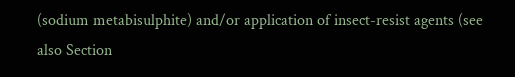(sodium metabisulphite) and/or application of insect-resist agents (see also Section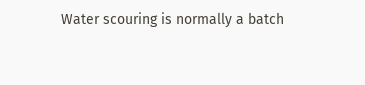Water scouring is normally a batch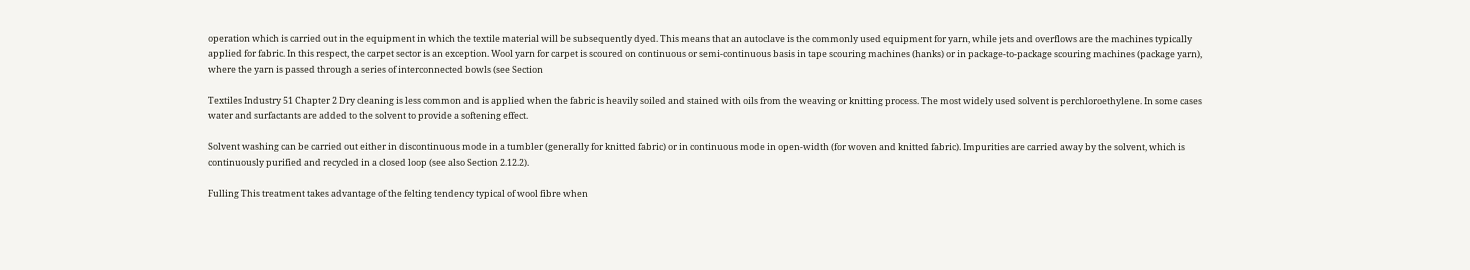operation which is carried out in the equipment in which the textile material will be subsequently dyed. This means that an autoclave is the commonly used equipment for yarn, while jets and overflows are the machines typically applied for fabric. In this respect, the carpet sector is an exception. Wool yarn for carpet is scoured on continuous or semi-continuous basis in tape scouring machines (hanks) or in package-to-package scouring machines (package yarn), where the yarn is passed through a series of interconnected bowls (see Section

Textiles Industry 51 Chapter 2 Dry cleaning is less common and is applied when the fabric is heavily soiled and stained with oils from the weaving or knitting process. The most widely used solvent is perchloroethylene. In some cases water and surfactants are added to the solvent to provide a softening effect.

Solvent washing can be carried out either in discontinuous mode in a tumbler (generally for knitted fabric) or in continuous mode in open-width (for woven and knitted fabric). Impurities are carried away by the solvent, which is continuously purified and recycled in a closed loop (see also Section 2.12.2).

Fulling This treatment takes advantage of the felting tendency typical of wool fibre when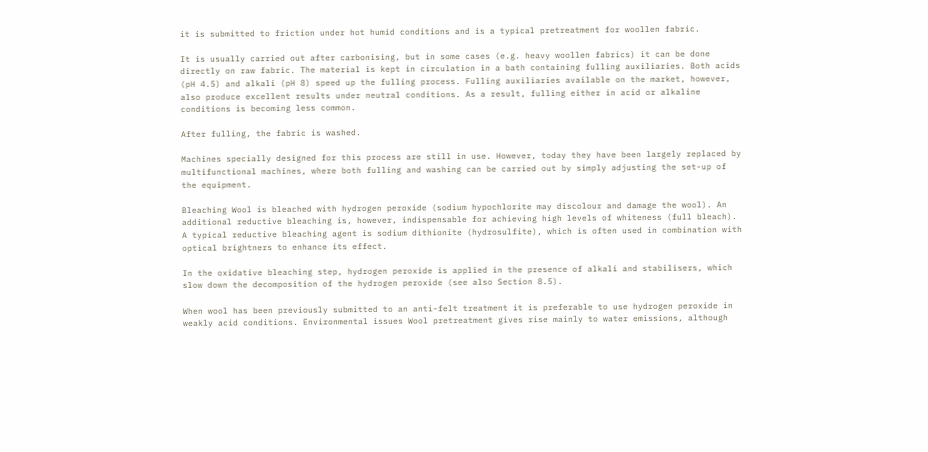it is submitted to friction under hot humid conditions and is a typical pretreatment for woollen fabric.

It is usually carried out after carbonising, but in some cases (e.g. heavy woollen fabrics) it can be done directly on raw fabric. The material is kept in circulation in a bath containing fulling auxiliaries. Both acids (pH 4.5) and alkali (pH 8) speed up the fulling process. Fulling auxiliaries available on the market, however, also produce excellent results under neutral conditions. As a result, fulling either in acid or alkaline conditions is becoming less common.

After fulling, the fabric is washed.

Machines specially designed for this process are still in use. However, today they have been largely replaced by multifunctional machines, where both fulling and washing can be carried out by simply adjusting the set-up of the equipment.

Bleaching Wool is bleached with hydrogen peroxide (sodium hypochlorite may discolour and damage the wool). An additional reductive bleaching is, however, indispensable for achieving high levels of whiteness (full bleach). A typical reductive bleaching agent is sodium dithionite (hydrosulfite), which is often used in combination with optical brightners to enhance its effect.

In the oxidative bleaching step, hydrogen peroxide is applied in the presence of alkali and stabilisers, which slow down the decomposition of the hydrogen peroxide (see also Section 8.5).

When wool has been previously submitted to an anti-felt treatment it is preferable to use hydrogen peroxide in weakly acid conditions. Environmental issues Wool pretreatment gives rise mainly to water emissions, although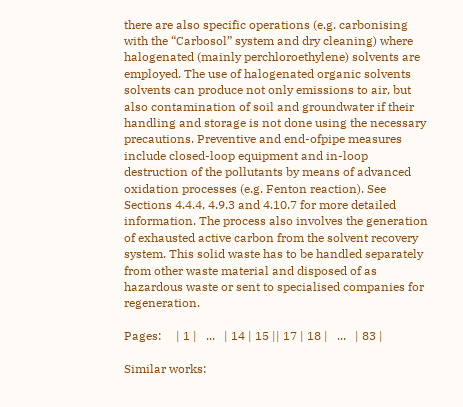there are also specific operations (e.g. carbonising with the “Carbosol” system and dry cleaning) where halogenated (mainly perchloroethylene) solvents are employed. The use of halogenated organic solvents solvents can produce not only emissions to air, but also contamination of soil and groundwater if their handling and storage is not done using the necessary precautions. Preventive and end-ofpipe measures include closed-loop equipment and in-loop destruction of the pollutants by means of advanced oxidation processes (e.g. Fenton reaction). See Sections 4.4.4, 4.9.3 and 4.10.7 for more detailed information. The process also involves the generation of exhausted active carbon from the solvent recovery system. This solid waste has to be handled separately from other waste material and disposed of as hazardous waste or sent to specialised companies for regeneration.

Pages:     | 1 |   ...   | 14 | 15 || 17 | 18 |   ...   | 83 |

Similar works: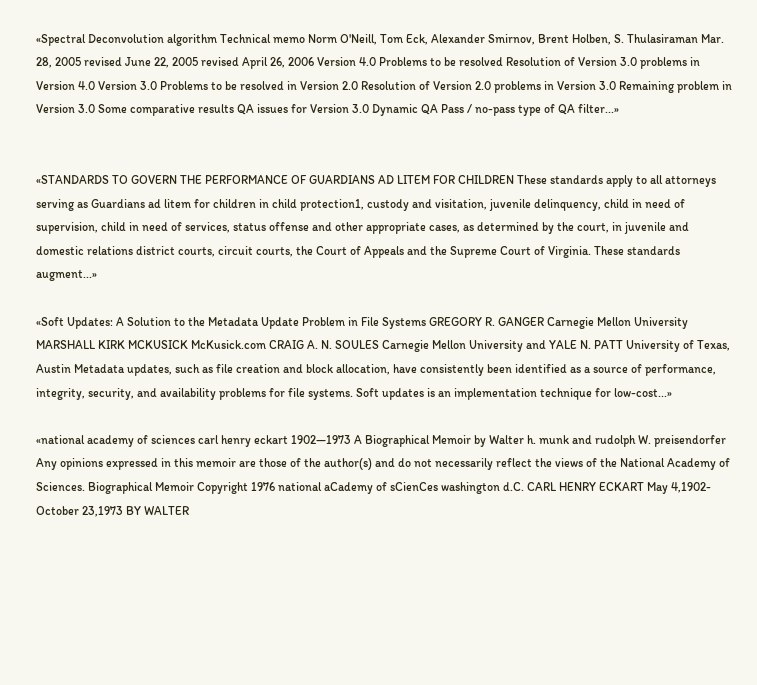«Spectral Deconvolution algorithm Technical memo Norm O'Neill, Tom Eck, Alexander Smirnov, Brent Holben, S. Thulasiraman Mar. 28, 2005 revised June 22, 2005 revised April 26, 2006 Version 4.0 Problems to be resolved Resolution of Version 3.0 problems in Version 4.0 Version 3.0 Problems to be resolved in Version 2.0 Resolution of Version 2.0 problems in Version 3.0 Remaining problem in Version 3.0 Some comparative results QA issues for Version 3.0 Dynamic QA Pass / no-pass type of QA filter...»


«STANDARDS TO GOVERN THE PERFORMANCE OF GUARDIANS AD LITEM FOR CHILDREN These standards apply to all attorneys serving as Guardians ad litem for children in child protection1, custody and visitation, juvenile delinquency, child in need of supervision, child in need of services, status offense and other appropriate cases, as determined by the court, in juvenile and domestic relations district courts, circuit courts, the Court of Appeals and the Supreme Court of Virginia. These standards augment...»

«Soft Updates: A Solution to the Metadata Update Problem in File Systems GREGORY R. GANGER Carnegie Mellon University MARSHALL KIRK MCKUSICK McKusick.com CRAIG A. N. SOULES Carnegie Mellon University and YALE N. PATT University of Texas, Austin Metadata updates, such as file creation and block allocation, have consistently been identified as a source of performance, integrity, security, and availability problems for file systems. Soft updates is an implementation technique for low-cost...»

«national academy of sciences carl henry eckart 1902—1973 A Biographical Memoir by Walter h. munk and rudolph W. preisendorfer Any opinions expressed in this memoir are those of the author(s) and do not necessarily reflect the views of the National Academy of Sciences. Biographical Memoir Copyright 1976 national aCademy of sCienCes washington d.C. CARL HENRY ECKART May 4,1902-October 23,1973 BY WALTER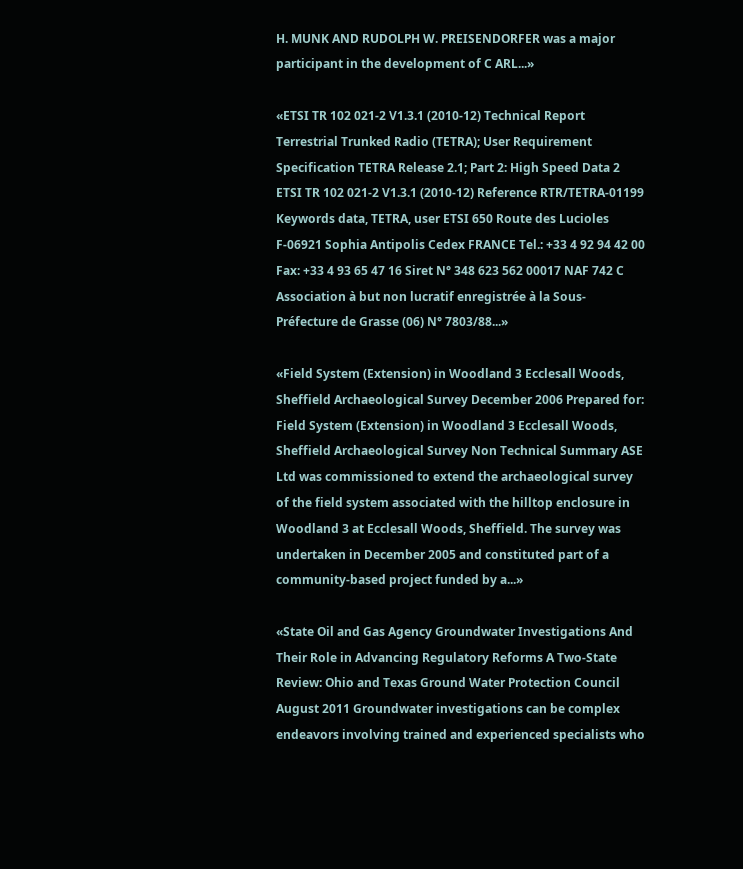H. MUNK AND RUDOLPH W. PREISENDORFER was a major participant in the development of C ARL...»

«ETSI TR 102 021-2 V1.3.1 (2010-12) Technical Report Terrestrial Trunked Radio (TETRA); User Requirement Specification TETRA Release 2.1; Part 2: High Speed Data 2 ETSI TR 102 021-2 V1.3.1 (2010-12) Reference RTR/TETRA-01199 Keywords data, TETRA, user ETSI 650 Route des Lucioles F-06921 Sophia Antipolis Cedex FRANCE Tel.: +33 4 92 94 42 00 Fax: +33 4 93 65 47 16 Siret N° 348 623 562 00017 NAF 742 C Association à but non lucratif enregistrée à la Sous-Préfecture de Grasse (06) N° 7803/88...»

«Field System (Extension) in Woodland 3 Ecclesall Woods, Sheffield Archaeological Survey December 2006 Prepared for: Field System (Extension) in Woodland 3 Ecclesall Woods, Sheffield Archaeological Survey Non Technical Summary ASE Ltd was commissioned to extend the archaeological survey of the field system associated with the hilltop enclosure in Woodland 3 at Ecclesall Woods, Sheffield. The survey was undertaken in December 2005 and constituted part of a community-based project funded by a...»

«State Oil and Gas Agency Groundwater Investigations And Their Role in Advancing Regulatory Reforms A Two-State Review: Ohio and Texas Ground Water Protection Council August 2011 Groundwater investigations can be complex endeavors involving trained and experienced specialists who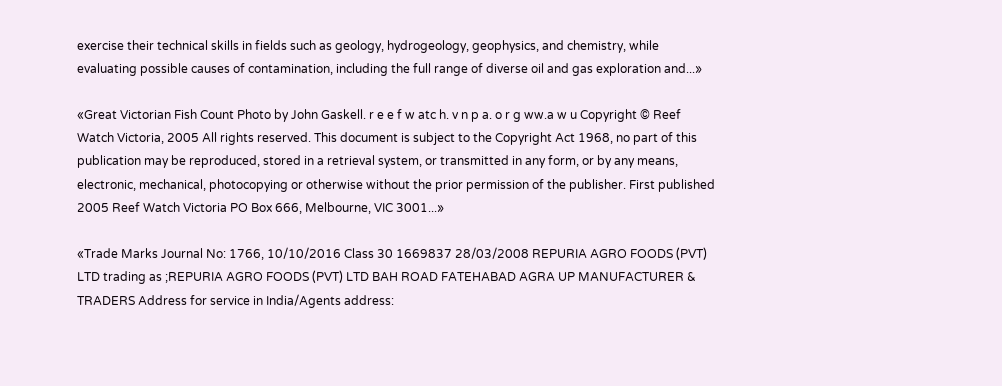exercise their technical skills in fields such as geology, hydrogeology, geophysics, and chemistry, while evaluating possible causes of contamination, including the full range of diverse oil and gas exploration and...»

«Great Victorian Fish Count Photo by John Gaskell. r e e f w atc h. v n p a. o r g ww.a w u Copyright © Reef Watch Victoria, 2005 All rights reserved. This document is subject to the Copyright Act 1968, no part of this publication may be reproduced, stored in a retrieval system, or transmitted in any form, or by any means, electronic, mechanical, photocopying or otherwise without the prior permission of the publisher. First published 2005 Reef Watch Victoria PO Box 666, Melbourne, VIC 3001...»

«Trade Marks Journal No: 1766, 10/10/2016 Class 30 1669837 28/03/2008 REPURIA AGRO FOODS (PVT) LTD trading as ;REPURIA AGRO FOODS (PVT) LTD BAH ROAD FATEHABAD AGRA UP MANUFACTURER & TRADERS Address for service in India/Agents address: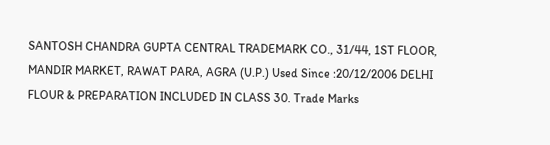SANTOSH CHANDRA GUPTA CENTRAL TRADEMARK CO., 31/44, 1ST FLOOR, MANDIR MARKET, RAWAT PARA, AGRA (U.P.) Used Since :20/12/2006 DELHI FLOUR & PREPARATION INCLUDED IN CLASS 30. Trade Marks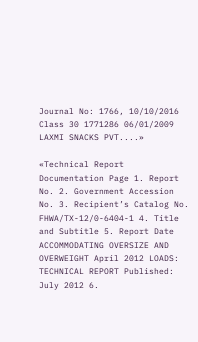Journal No: 1766, 10/10/2016 Class 30 1771286 06/01/2009 LAXMI SNACKS PVT....»

«Technical Report Documentation Page 1. Report No. 2. Government Accession No. 3. Recipient’s Catalog No. FHWA/TX-12/0-6404-1 4. Title and Subtitle 5. Report Date ACCOMMODATING OVERSIZE AND OVERWEIGHT April 2012 LOADS: TECHNICAL REPORT Published: July 2012 6.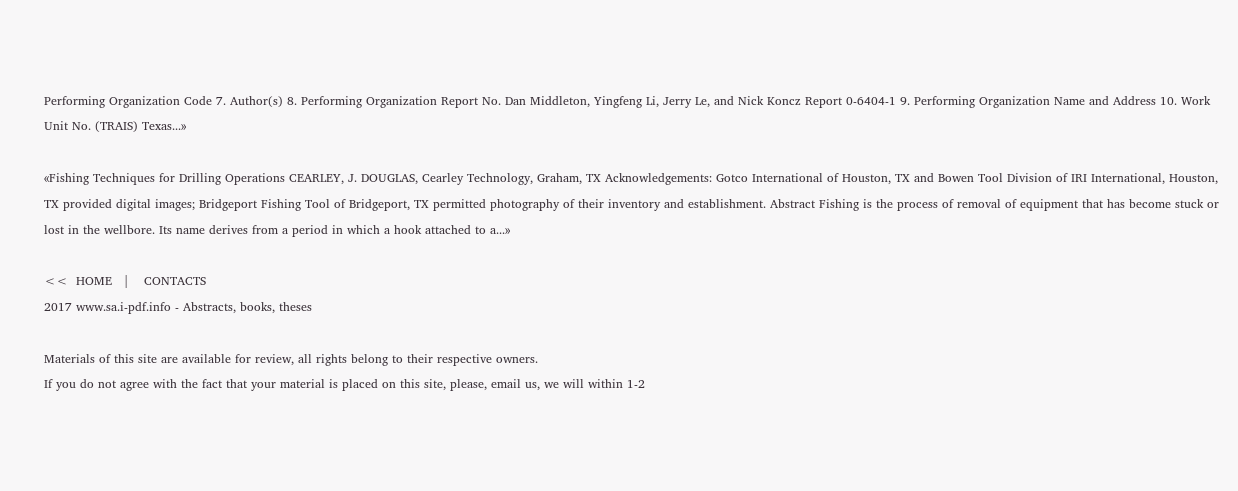Performing Organization Code 7. Author(s) 8. Performing Organization Report No. Dan Middleton, Yingfeng Li, Jerry Le, and Nick Koncz Report 0-6404-1 9. Performing Organization Name and Address 10. Work Unit No. (TRAIS) Texas...»

«Fishing Techniques for Drilling Operations CEARLEY, J. DOUGLAS, Cearley Technology, Graham, TX Acknowledgements: Gotco International of Houston, TX and Bowen Tool Division of IRI International, Houston, TX provided digital images; Bridgeport Fishing Tool of Bridgeport, TX permitted photography of their inventory and establishment. Abstract Fishing is the process of removal of equipment that has become stuck or lost in the wellbore. Its name derives from a period in which a hook attached to a...»

<<  HOME   |    CONTACTS
2017 www.sa.i-pdf.info - Abstracts, books, theses

Materials of this site are available for review, all rights belong to their respective owners.
If you do not agree with the fact that your material is placed on this site, please, email us, we will within 1-2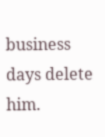business days delete him.